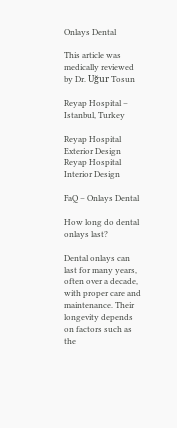Onlays Dental

This article was medically reviewed by Dr. Uğur Tosun

Reyap Hospital – Istanbul, Turkey

Reyap Hospital Exterior Design
Reyap Hospital Interior Design

FaQ – Onlays Dental

How long do dental onlays last?

Dental onlays can last for many years, often over a decade, with proper care and maintenance. Their longevity depends on factors such as the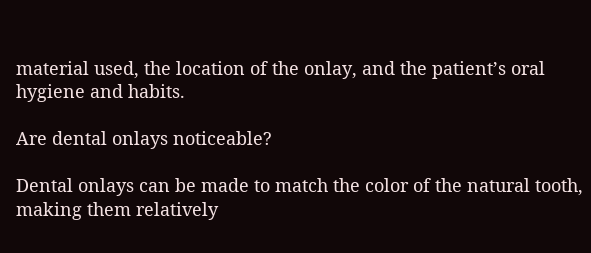material used, the location of the onlay, and the patient’s oral hygiene and habits.

Are dental onlays noticeable?

Dental onlays can be made to match the color of the natural tooth, making them relatively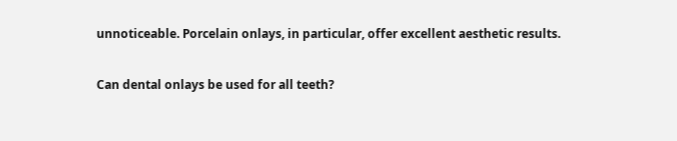unnoticeable. Porcelain onlays, in particular, offer excellent aesthetic results.

Can dental onlays be used for all teeth?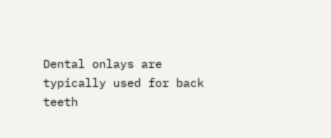Dental onlays are typically used for back teeth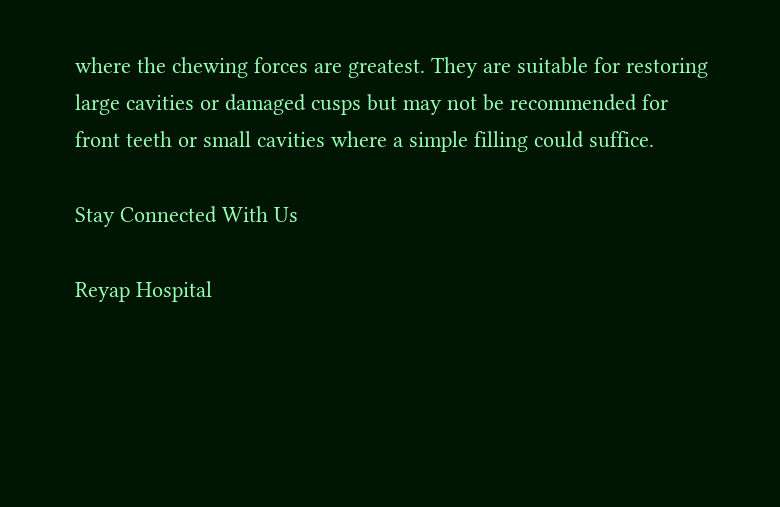where the chewing forces are greatest. They are suitable for restoring large cavities or damaged cusps but may not be recommended for front teeth or small cavities where a simple filling could suffice.

Stay Connected With Us

Reyap Hospital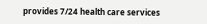provides 7/24 health care services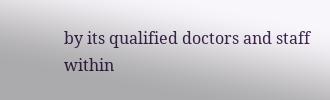by its qualified doctors and staff within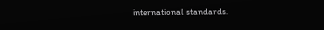international standards.